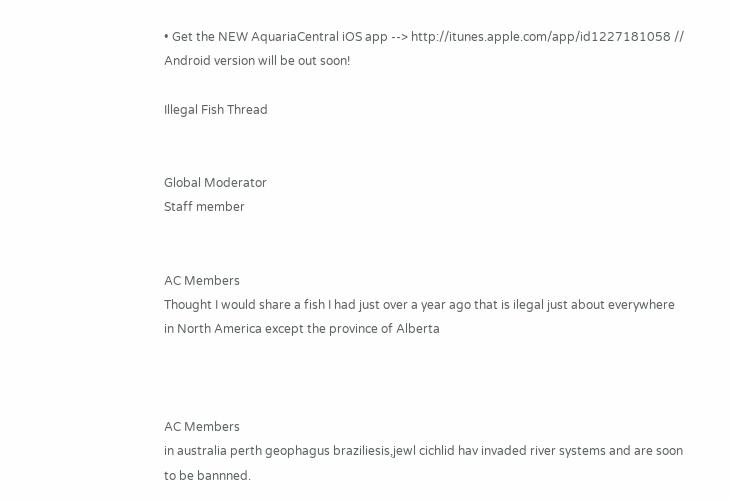• Get the NEW AquariaCentral iOS app --> http://itunes.apple.com/app/id1227181058 // Android version will be out soon!

Illegal Fish Thread


Global Moderator
Staff member


AC Members
Thought I would share a fish I had just over a year ago that is ilegal just about everywhere in North America except the province of Alberta



AC Members
in australia perth geophagus braziliesis,jewl cichlid hav invaded river systems and are soon to be bannned.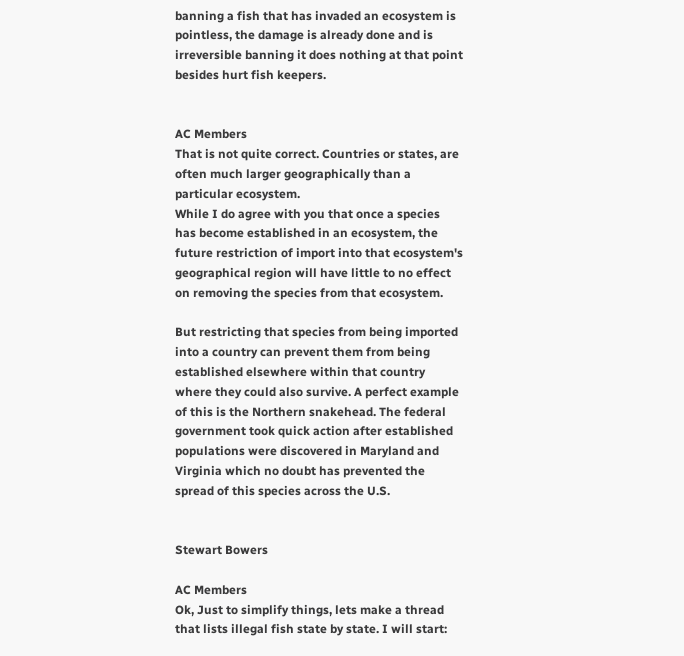banning a fish that has invaded an ecosystem is pointless, the damage is already done and is irreversible banning it does nothing at that point besides hurt fish keepers.


AC Members
That is not quite correct. Countries or states, are often much larger geographically than a particular ecosystem.
While I do agree with you that once a species has become established in an ecosystem, the future restriction of import into that ecosystem's geographical region will have little to no effect on removing the species from that ecosystem.

But restricting that species from being imported into a country can prevent them from being established elsewhere within that country where they could also survive. A perfect example of this is the Northern snakehead. The federal government took quick action after established populations were discovered in Maryland and Virginia which no doubt has prevented the spread of this species across the U.S.


Stewart Bowers

AC Members
Ok, Just to simplify things, lets make a thread that lists illegal fish state by state. I will start: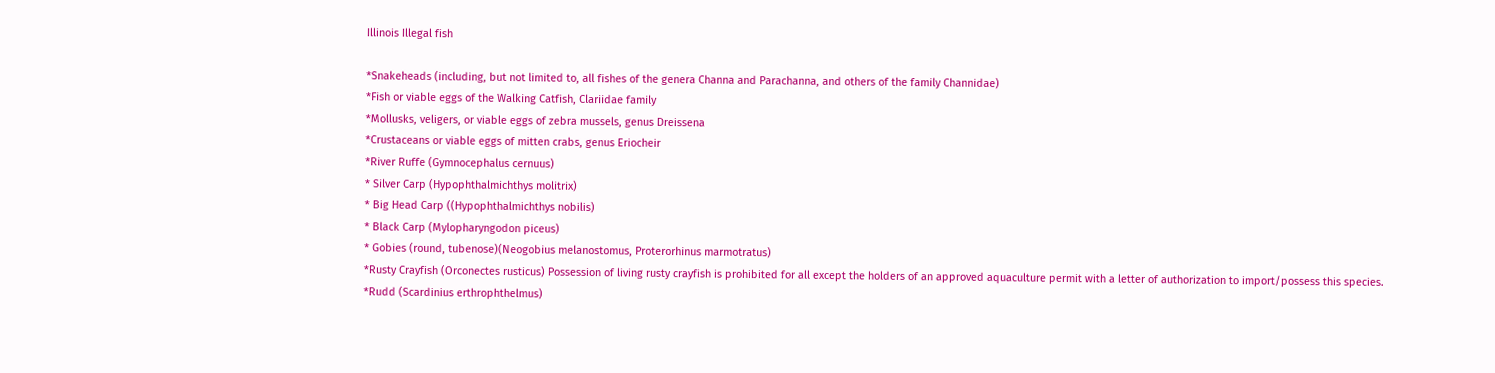Illinois Illegal fish

*Snakeheads (including, but not limited to, all fishes of the genera Channa and Parachanna, and others of the family Channidae)
*Fish or viable eggs of the Walking Catfish, Clariidae family
*Mollusks, veligers, or viable eggs of zebra mussels, genus Dreissena
*Crustaceans or viable eggs of mitten crabs, genus Eriocheir
*River Ruffe (Gymnocephalus cernuus)
* Silver Carp (Hypophthalmichthys molitrix)
* Big Head Carp ((Hypophthalmichthys nobilis)
* Black Carp (Mylopharyngodon piceus)
* Gobies (round, tubenose)(Neogobius melanostomus, Proterorhinus marmotratus)
*Rusty Crayfish (Orconectes rusticus) Possession of living rusty crayfish is prohibited for all except the holders of an approved aquaculture permit with a letter of authorization to import/possess this species.
*Rudd (Scardinius erthrophthelmus)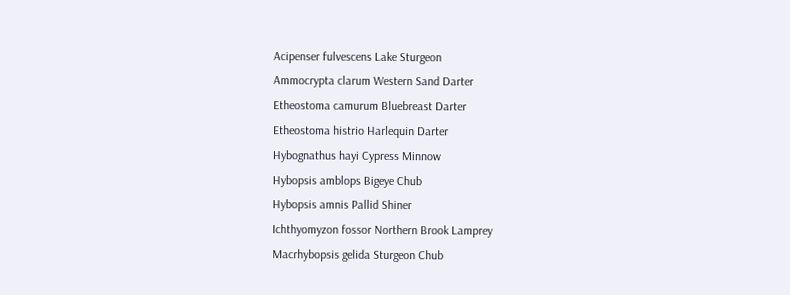Acipenser fulvescens Lake Sturgeon
Ammocrypta clarum Western Sand Darter
Etheostoma camurum Bluebreast Darter
Etheostoma histrio Harlequin Darter
Hybognathus hayi Cypress Minnow
Hybopsis amblops Bigeye Chub
Hybopsis amnis Pallid Shiner
Ichthyomyzon fossor Northern Brook Lamprey
Macrhybopsis gelida Sturgeon Chub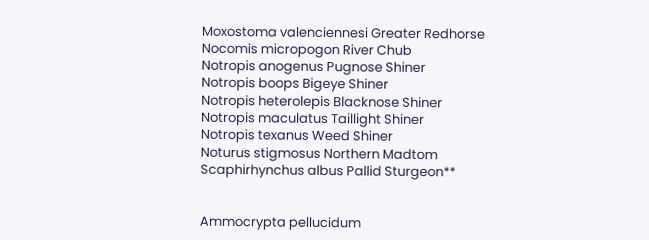Moxostoma valenciennesi Greater Redhorse
Nocomis micropogon River Chub
Notropis anogenus Pugnose Shiner
Notropis boops Bigeye Shiner
Notropis heterolepis Blacknose Shiner
Notropis maculatus Taillight Shiner
Notropis texanus Weed Shiner
Noturus stigmosus Northern Madtom
Scaphirhynchus albus Pallid Sturgeon**


Ammocrypta pellucidum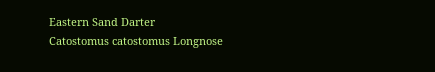Eastern Sand Darter
Catostomus catostomus Longnose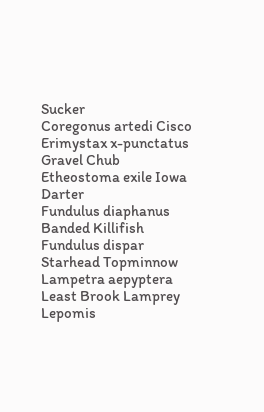Sucker
Coregonus artedi Cisco
Erimystax x-punctatus Gravel Chub
Etheostoma exile Iowa Darter
Fundulus diaphanus Banded Killifish
Fundulus dispar Starhead Topminnow
Lampetra aepyptera Least Brook Lamprey
Lepomis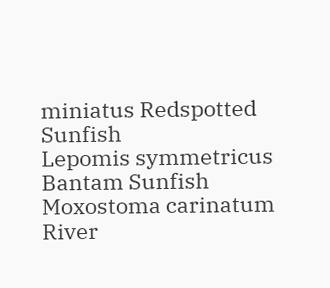miniatus Redspotted Sunfish
Lepomis symmetricus Bantam Sunfish
Moxostoma carinatum River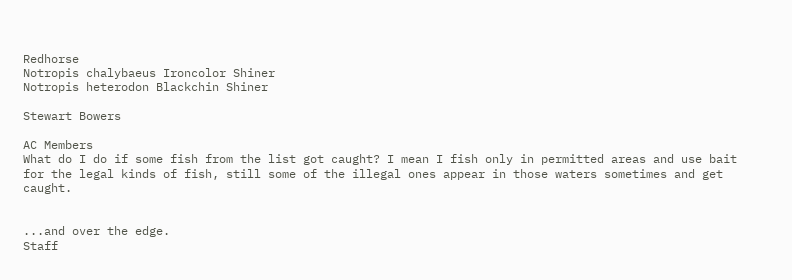Redhorse
Notropis chalybaeus Ironcolor Shiner
Notropis heterodon Blackchin Shiner

Stewart Bowers

AC Members
What do I do if some fish from the list got caught? I mean I fish only in permitted areas and use bait for the legal kinds of fish, still some of the illegal ones appear in those waters sometimes and get caught.


...and over the edge.
Staff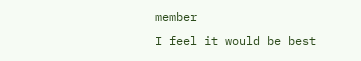member
I feel it would be best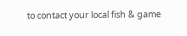to contact your local fish & game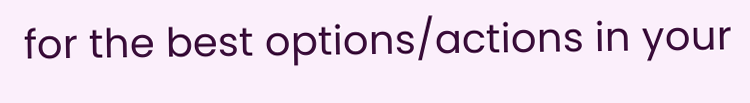for the best options/actions in your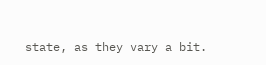state, as they vary a bit.